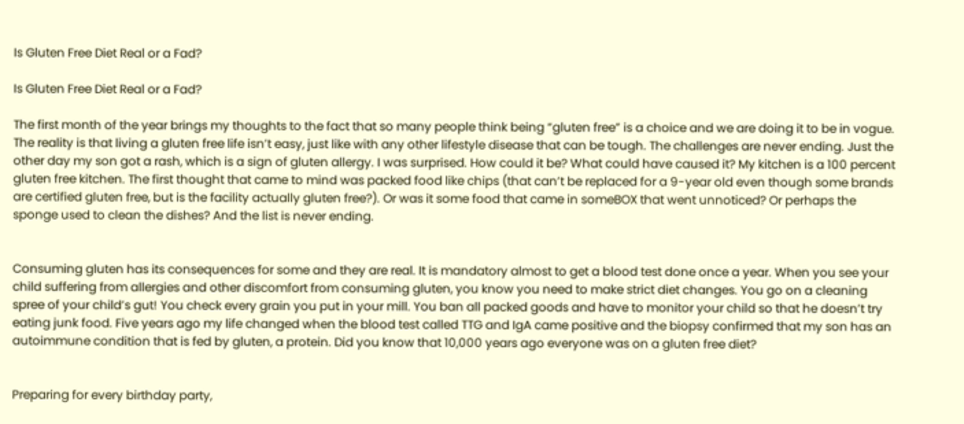Is Gluten Free Diet Real or a Fad?

Is Gluten Free Diet Real or a Fad?

The first month of the year brings my thoughts to the fact that so many people think being “gluten free” is a choice and we are doing it to be in vogue. The reality is that living a gluten free life isn’t easy, just like with any other lifestyle disease that can be tough. The challenges are never ending. Just the other day my son got a rash, which is a sign of gluten allergy. I was surprised. How could it be? What could have caused it? My kitchen is a 100 percent gluten free kitchen. The first thought that came to mind was packed food like chips (that can’t be replaced for a 9-year old even though some brands are certified gluten free, but is the facility actually gluten free?). Or was it some food that came in someBOX that went unnoticed? Or perhaps the sponge used to clean the dishes? And the list is never ending.


Consuming gluten has its consequences for some and they are real. It is mandatory almost to get a blood test done once a year. When you see your child suffering from allergies and other discomfort from consuming gluten, you know you need to make strict diet changes. You go on a cleaning spree of your child’s gut! You check every grain you put in your mill. You ban all packed goods and have to monitor your child so that he doesn’t try eating junk food. Five years ago my life changed when the blood test called TTG and IgA came positive and the biopsy confirmed that my son has an autoimmune condition that is fed by gluten, a protein. Did you know that 10,000 years ago everyone was on a gluten free diet?


Preparing for every birthday party,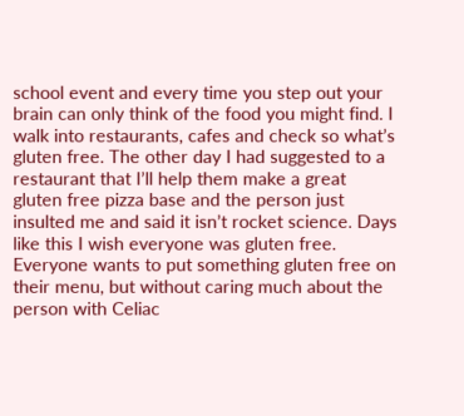school event and every time you step out your brain can only think of the food you might find. I walk into restaurants, cafes and check so what’s gluten free. The other day I had suggested to a restaurant that I’ll help them make a great gluten free pizza base and the person just insulted me and said it isn’t rocket science. Days like this I wish everyone was gluten free. Everyone wants to put something gluten free on their menu, but without caring much about the person with Celiac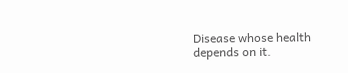Disease whose health depends on it.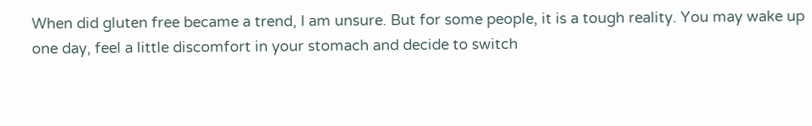When did gluten free became a trend, I am unsure. But for some people, it is a tough reality. You may wake up one day, feel a little discomfort in your stomach and decide to switch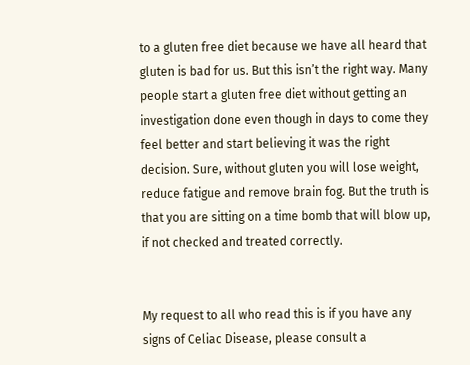to a gluten free diet because we have all heard that gluten is bad for us. But this isn’t the right way. Many people start a gluten free diet without getting an investigation done even though in days to come they feel better and start believing it was the right decision. Sure, without gluten you will lose weight, reduce fatigue and remove brain fog. But the truth is that you are sitting on a time bomb that will blow up, if not checked and treated correctly.


My request to all who read this is if you have any signs of Celiac Disease, please consult a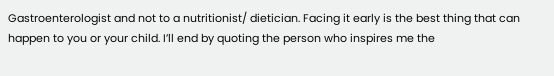Gastroenterologist and not to a nutritionist/ dietician. Facing it early is the best thing that can happen to you or your child. I’ll end by quoting the person who inspires me the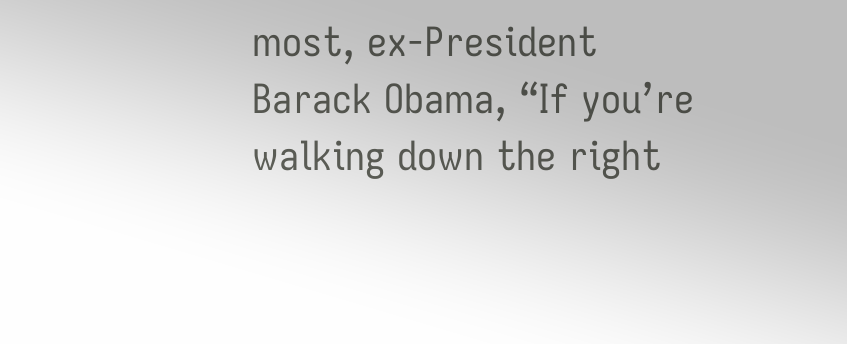most, ex-President Barack Obama, “If you’re walking down the right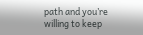path and you’re willing to keep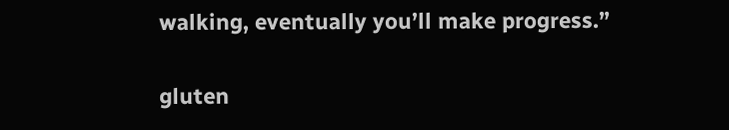walking, eventually you’ll make progress.”

gluten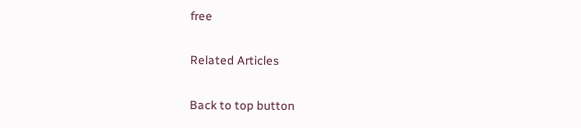free

Related Articles

Back to top button